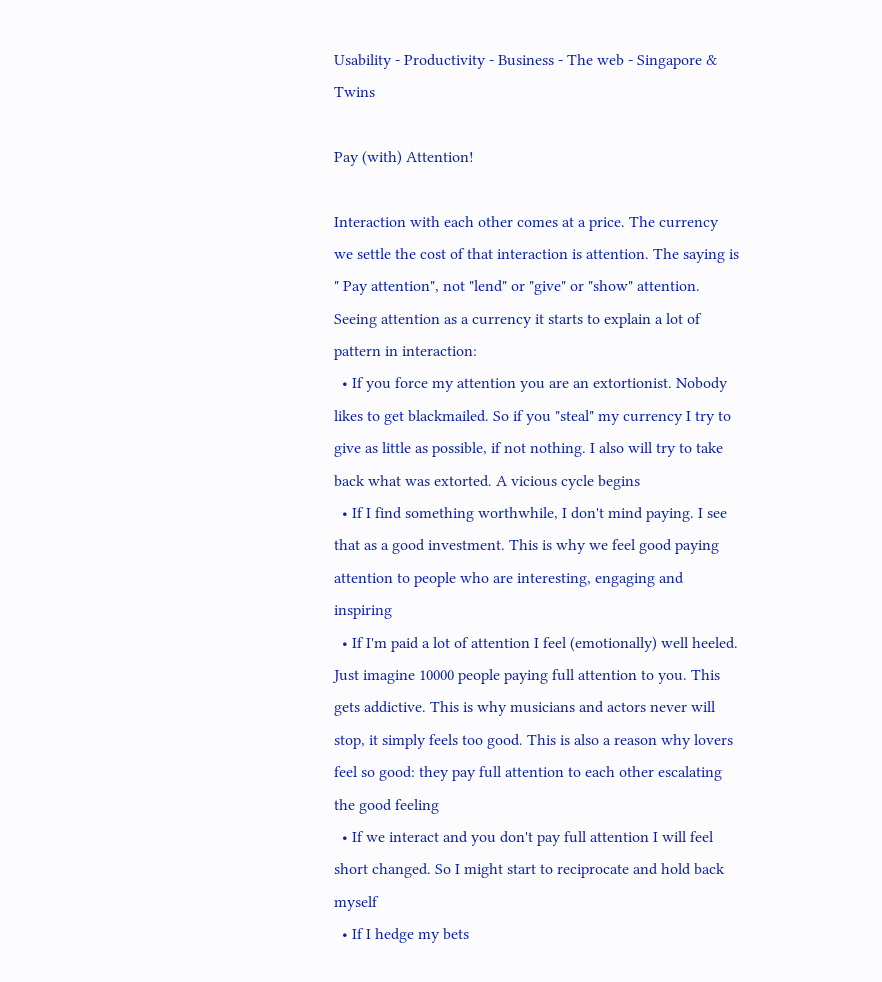Usability - Productivity - Business - The web - Singapore & Twins

Pay (with) Attention!

Interaction with each other comes at a price. The currency we settle the cost of that interaction is attention. The saying is " Pay attention", not "lend" or "give" or "show" attention. Seeing attention as a currency it starts to explain a lot of pattern in interaction:
  • If you force my attention you are an extortionist. Nobody likes to get blackmailed. So if you "steal" my currency I try to give as little as possible, if not nothing. I also will try to take back what was extorted. A vicious cycle begins
  • If I find something worthwhile, I don't mind paying. I see that as a good investment. This is why we feel good paying attention to people who are interesting, engaging and inspiring
  • If I'm paid a lot of attention I feel (emotionally) well heeled. Just imagine 10000 people paying full attention to you. This gets addictive. This is why musicians and actors never will stop, it simply feels too good. This is also a reason why lovers feel so good: they pay full attention to each other escalating the good feeling
  • If we interact and you don't pay full attention I will feel short changed. So I might start to reciprocate and hold back myself
  • If I hedge my bets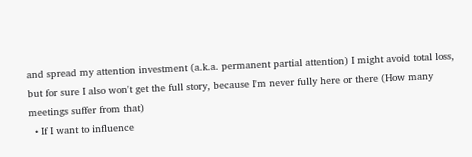and spread my attention investment (a.k.a. permanent partial attention) I might avoid total loss, but for sure I also won't get the full story, because I'm never fully here or there (How many meetings suffer from that)
  • If I want to influence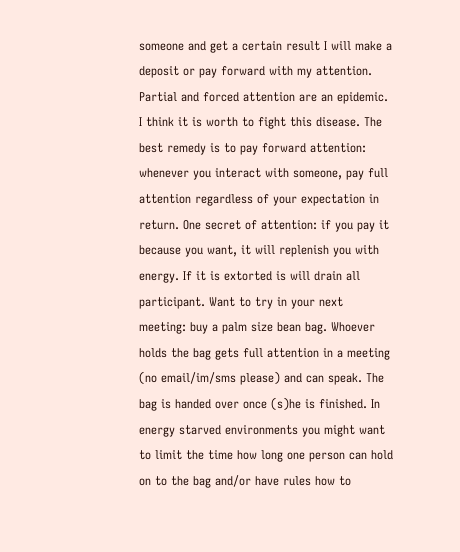someone and get a certain result I will make a deposit or pay forward with my attention.
Partial and forced attention are an epidemic. I think it is worth to fight this disease. The best remedy is to pay forward attention: whenever you interact with someone, pay full attention regardless of your expectation in return. One secret of attention: if you pay it because you want, it will replenish you with energy. If it is extorted is will drain all participant. Want to try in your next meeting: buy a palm size bean bag. Whoever holds the bag gets full attention in a meeting (no email/im/sms please) and can speak. The bag is handed over once (s)he is finished. In energy starved environments you might want to limit the time how long one person can hold on to the bag and/or have rules how to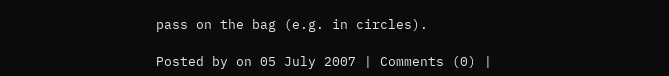pass on the bag (e.g. in circles).

Posted by on 05 July 2007 | Comments (0) |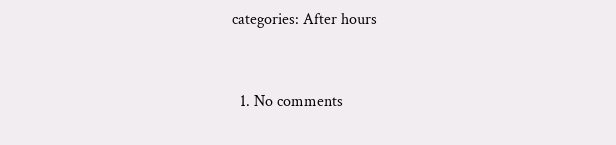categories: After hours


  1. No comments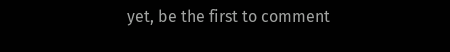yet, be the first to comment